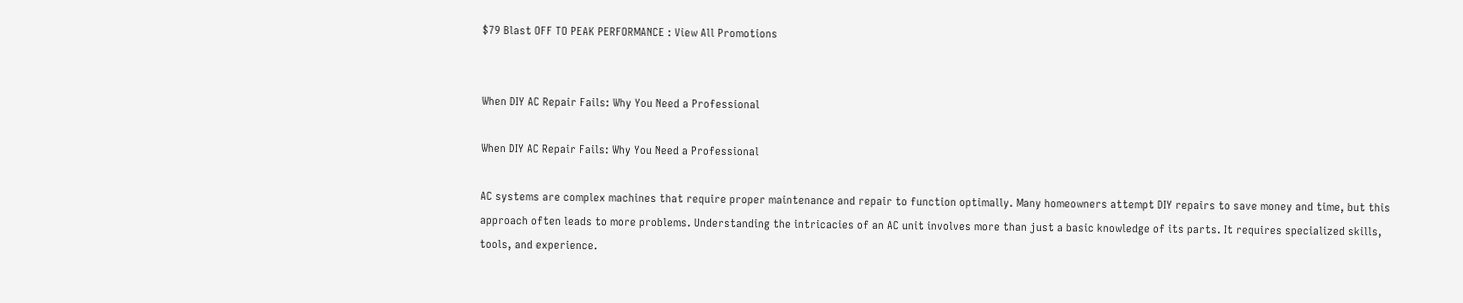$79 Blast OFF TO PEAK PERFORMANCE : View All Promotions


When DIY AC Repair Fails: Why You Need a Professional

When DIY AC Repair Fails: Why You Need a Professional

AC systems are complex machines that require proper maintenance and repair to function optimally. Many homeowners attempt DIY repairs to save money and time, but this approach often leads to more problems. Understanding the intricacies of an AC unit involves more than just a basic knowledge of its parts. It requires specialized skills, tools, and experience.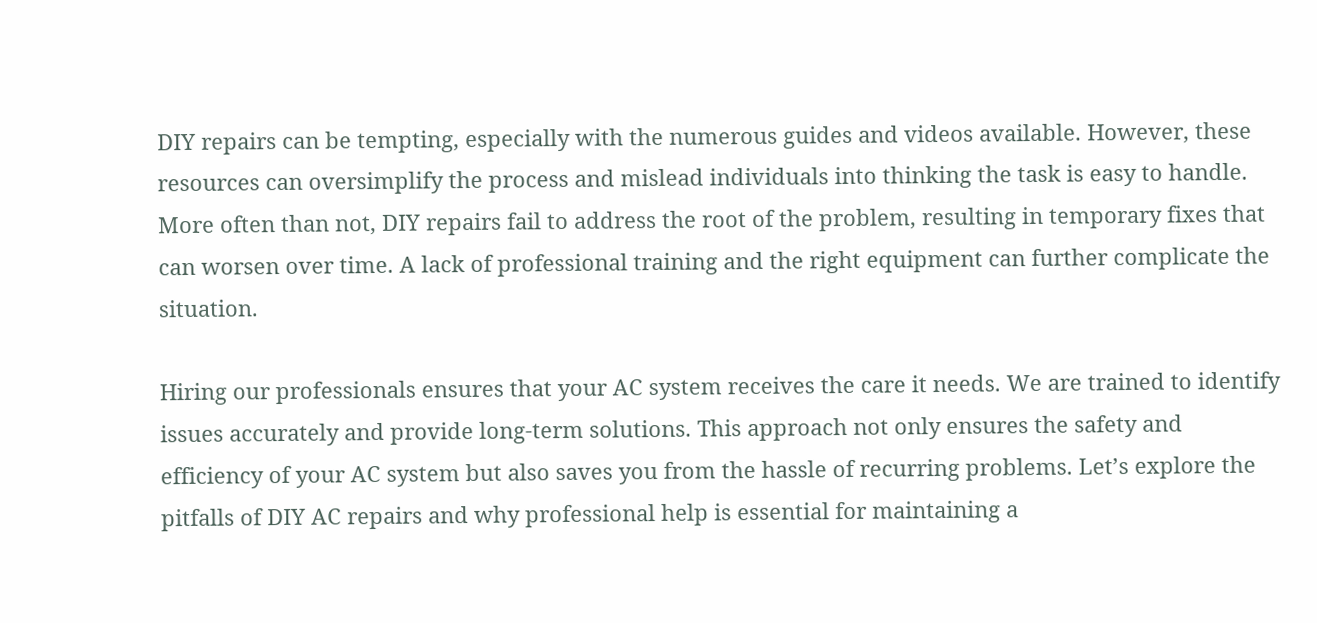DIY repairs can be tempting, especially with the numerous guides and videos available. However, these resources can oversimplify the process and mislead individuals into thinking the task is easy to handle. More often than not, DIY repairs fail to address the root of the problem, resulting in temporary fixes that can worsen over time. A lack of professional training and the right equipment can further complicate the situation.

Hiring our professionals ensures that your AC system receives the care it needs. We are trained to identify issues accurately and provide long-term solutions. This approach not only ensures the safety and efficiency of your AC system but also saves you from the hassle of recurring problems. Let’s explore the pitfalls of DIY AC repairs and why professional help is essential for maintaining a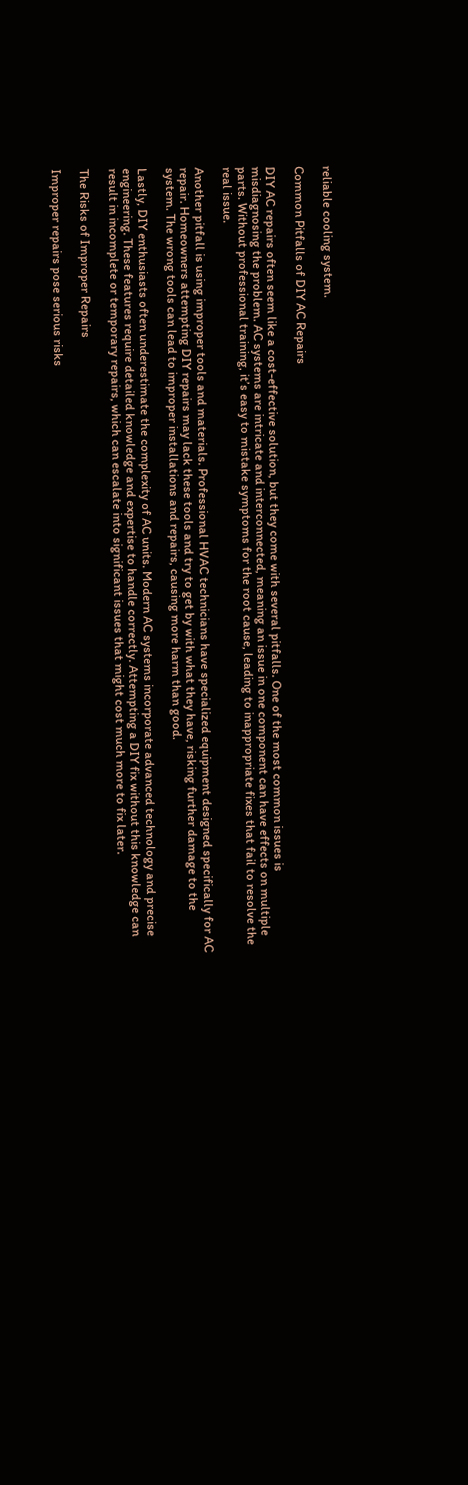reliable cooling system.

Common Pitfalls of DIY AC Repairs

DIY AC repairs often seem like a cost-effective solution, but they come with several pitfalls. One of the most common issues is misdiagnosing the problem. AC systems are intricate and interconnected, meaning an issue in one component can have effects on multiple parts. Without professional training, it’s easy to mistake symptoms for the root cause, leading to inappropriate fixes that fail to resolve the real issue.

Another pitfall is using improper tools and materials. Professional HVAC technicians have specialized equipment designed specifically for AC repair. Homeowners attempting DIY repairs may lack these tools and try to get by with what they have, risking further damage to the system. The wrong tools can lead to improper installations and repairs, causing more harm than good.

Lastly, DIY enthusiasts often underestimate the complexity of AC units. Modern AC systems incorporate advanced technology and precise engineering. These features require detailed knowledge and expertise to handle correctly. Attempting a DIY fix without this knowledge can result in incomplete or temporary repairs, which can escalate into significant issues that might cost much more to fix later.

The Risks of Improper Repairs

Improper repairs pose serious risks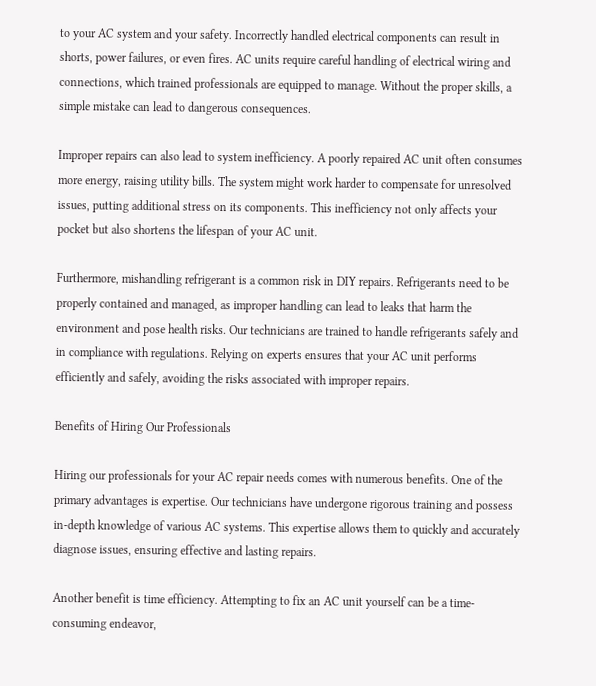to your AC system and your safety. Incorrectly handled electrical components can result in shorts, power failures, or even fires. AC units require careful handling of electrical wiring and connections, which trained professionals are equipped to manage. Without the proper skills, a simple mistake can lead to dangerous consequences.

Improper repairs can also lead to system inefficiency. A poorly repaired AC unit often consumes more energy, raising utility bills. The system might work harder to compensate for unresolved issues, putting additional stress on its components. This inefficiency not only affects your pocket but also shortens the lifespan of your AC unit.

Furthermore, mishandling refrigerant is a common risk in DIY repairs. Refrigerants need to be properly contained and managed, as improper handling can lead to leaks that harm the environment and pose health risks. Our technicians are trained to handle refrigerants safely and in compliance with regulations. Relying on experts ensures that your AC unit performs efficiently and safely, avoiding the risks associated with improper repairs.

Benefits of Hiring Our Professionals

Hiring our professionals for your AC repair needs comes with numerous benefits. One of the primary advantages is expertise. Our technicians have undergone rigorous training and possess in-depth knowledge of various AC systems. This expertise allows them to quickly and accurately diagnose issues, ensuring effective and lasting repairs.

Another benefit is time efficiency. Attempting to fix an AC unit yourself can be a time-consuming endeavor,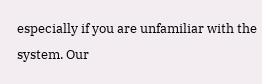especially if you are unfamiliar with the system. Our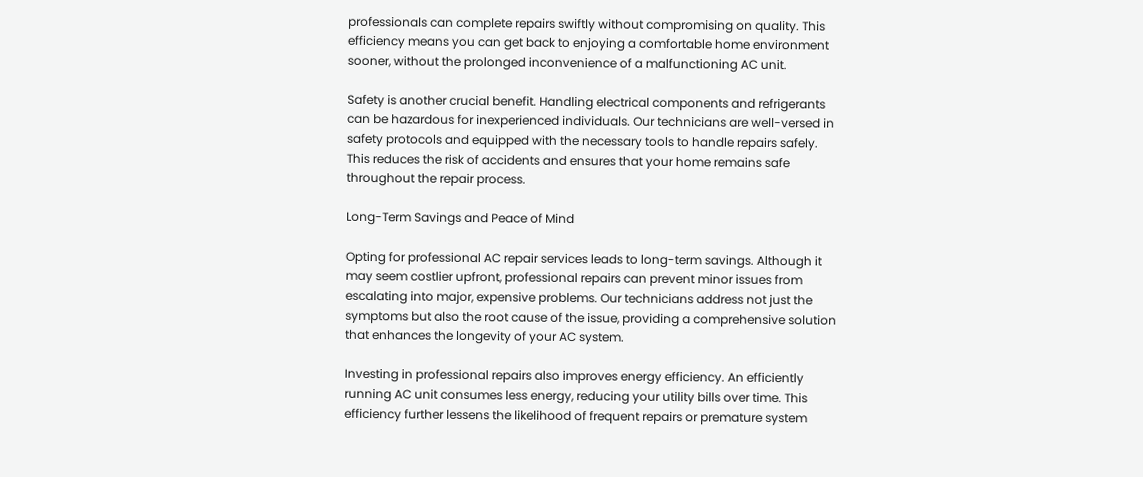professionals can complete repairs swiftly without compromising on quality. This efficiency means you can get back to enjoying a comfortable home environment sooner, without the prolonged inconvenience of a malfunctioning AC unit.

Safety is another crucial benefit. Handling electrical components and refrigerants can be hazardous for inexperienced individuals. Our technicians are well-versed in safety protocols and equipped with the necessary tools to handle repairs safely. This reduces the risk of accidents and ensures that your home remains safe throughout the repair process.

Long-Term Savings and Peace of Mind

Opting for professional AC repair services leads to long-term savings. Although it may seem costlier upfront, professional repairs can prevent minor issues from escalating into major, expensive problems. Our technicians address not just the symptoms but also the root cause of the issue, providing a comprehensive solution that enhances the longevity of your AC system.

Investing in professional repairs also improves energy efficiency. An efficiently running AC unit consumes less energy, reducing your utility bills over time. This efficiency further lessens the likelihood of frequent repairs or premature system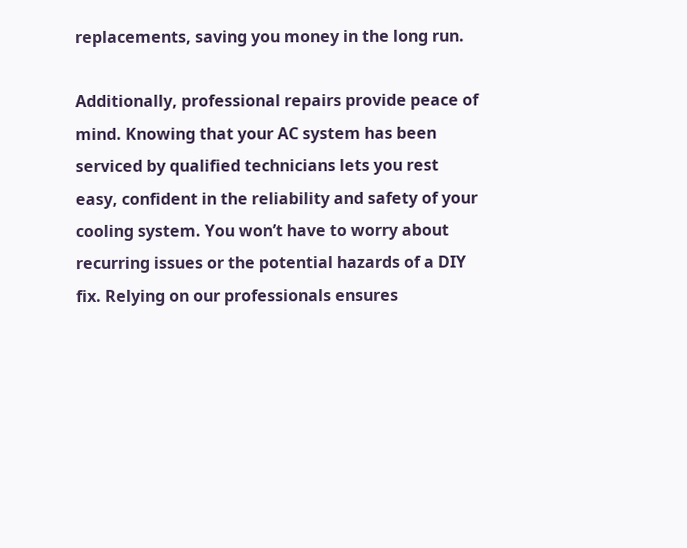replacements, saving you money in the long run.

Additionally, professional repairs provide peace of mind. Knowing that your AC system has been serviced by qualified technicians lets you rest easy, confident in the reliability and safety of your cooling system. You won’t have to worry about recurring issues or the potential hazards of a DIY fix. Relying on our professionals ensures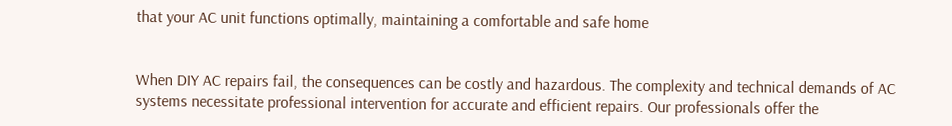that your AC unit functions optimally, maintaining a comfortable and safe home


When DIY AC repairs fail, the consequences can be costly and hazardous. The complexity and technical demands of AC systems necessitate professional intervention for accurate and efficient repairs. Our professionals offer the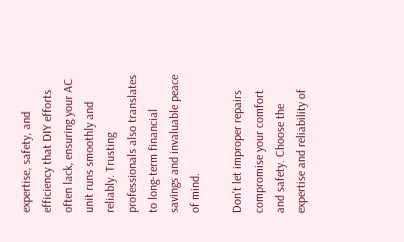expertise, safety, and efficiency that DIY efforts often lack, ensuring your AC unit runs smoothly and reliably. Trusting professionals also translates to long-term financial savings and invaluable peace of mind.

Don’t let improper repairs compromise your comfort and safety. Choose the expertise and reliability of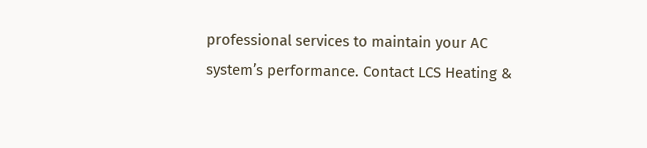professional services to maintain your AC system’s performance. Contact LCS Heating &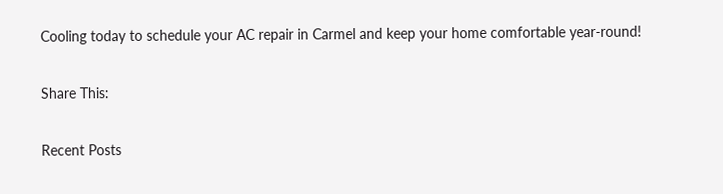Cooling today to schedule your AC repair in Carmel and keep your home comfortable year-round!

Share This:

Recent Posts